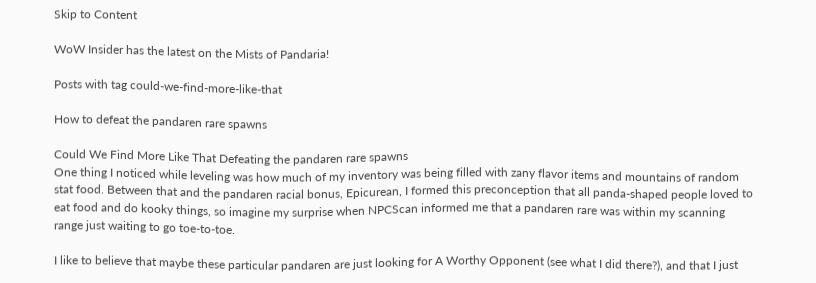Skip to Content

WoW Insider has the latest on the Mists of Pandaria!

Posts with tag could-we-find-more-like-that

How to defeat the pandaren rare spawns

Could We Find More Like That Defeating the pandaren rare spawns
One thing I noticed while leveling was how much of my inventory was being filled with zany flavor items and mountains of random stat food. Between that and the pandaren racial bonus, Epicurean, I formed this preconception that all panda-shaped people loved to eat food and do kooky things, so imagine my surprise when NPCScan informed me that a pandaren rare was within my scanning range just waiting to go toe-to-toe.

I like to believe that maybe these particular pandaren are just looking for A Worthy Opponent (see what I did there?), and that I just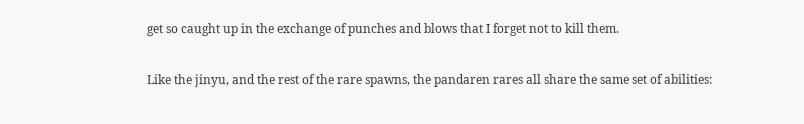get so caught up in the exchange of punches and blows that I forget not to kill them.

Like the jinyu, and the rest of the rare spawns, the pandaren rares all share the same set of abilities: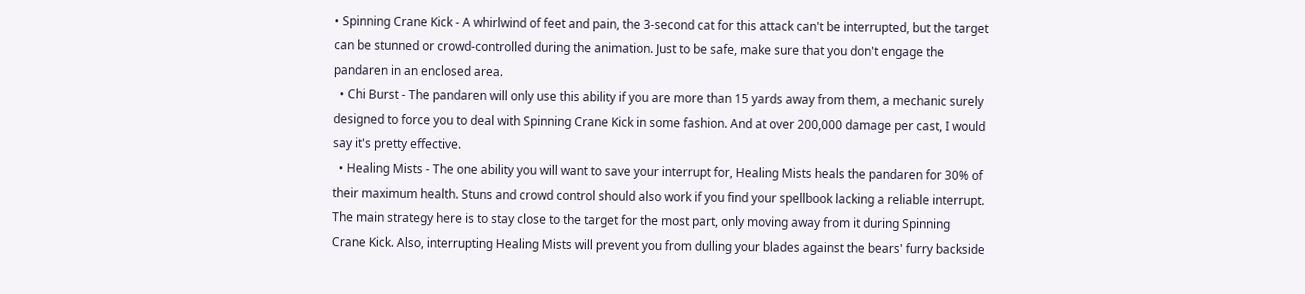• Spinning Crane Kick - A whirlwind of feet and pain, the 3-second cat for this attack can't be interrupted, but the target can be stunned or crowd-controlled during the animation. Just to be safe, make sure that you don't engage the pandaren in an enclosed area.
  • Chi Burst - The pandaren will only use this ability if you are more than 15 yards away from them, a mechanic surely designed to force you to deal with Spinning Crane Kick in some fashion. And at over 200,000 damage per cast, I would say it's pretty effective.
  • Healing Mists - The one ability you will want to save your interrupt for, Healing Mists heals the pandaren for 30% of their maximum health. Stuns and crowd control should also work if you find your spellbook lacking a reliable interrupt.
The main strategy here is to stay close to the target for the most part, only moving away from it during Spinning Crane Kick. Also, interrupting Healing Mists will prevent you from dulling your blades against the bears' furry backside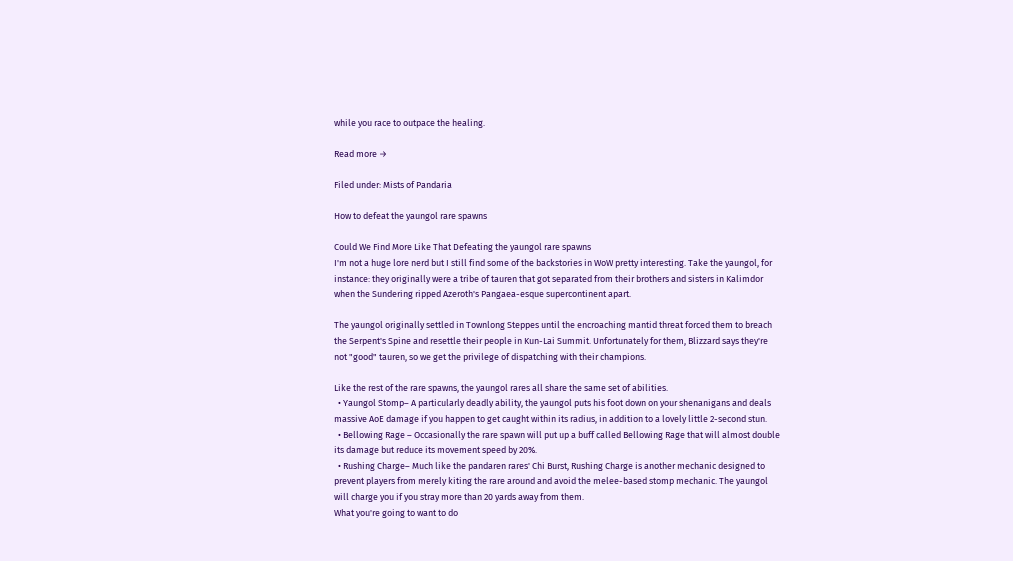while you race to outpace the healing.

Read more →

Filed under: Mists of Pandaria

How to defeat the yaungol rare spawns

Could We Find More Like That Defeating the yaungol rare spawns
I'm not a huge lore nerd but I still find some of the backstories in WoW pretty interesting. Take the yaungol, for instance: they originally were a tribe of tauren that got separated from their brothers and sisters in Kalimdor when the Sundering ripped Azeroth's Pangaea-esque supercontinent apart.

The yaungol originally settled in Townlong Steppes until the encroaching mantid threat forced them to breach the Serpent's Spine and resettle their people in Kun-Lai Summit. Unfortunately for them, Blizzard says they're not "good" tauren, so we get the privilege of dispatching with their champions.

Like the rest of the rare spawns, the yaungol rares all share the same set of abilities.
  • Yaungol Stomp– A particularly deadly ability, the yaungol puts his foot down on your shenanigans and deals massive AoE damage if you happen to get caught within its radius, in addition to a lovely little 2-second stun.
  • Bellowing Rage – Occasionally the rare spawn will put up a buff called Bellowing Rage that will almost double its damage but reduce its movement speed by 20%.
  • Rushing Charge– Much like the pandaren rares' Chi Burst, Rushing Charge is another mechanic designed to prevent players from merely kiting the rare around and avoid the melee-based stomp mechanic. The yaungol will charge you if you stray more than 20 yards away from them.
What you're going to want to do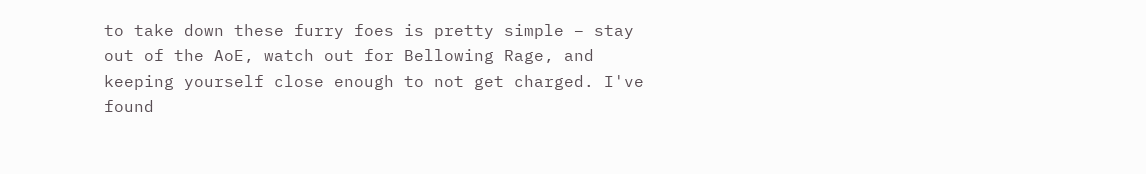to take down these furry foes is pretty simple – stay out of the AoE, watch out for Bellowing Rage, and keeping yourself close enough to not get charged. I've found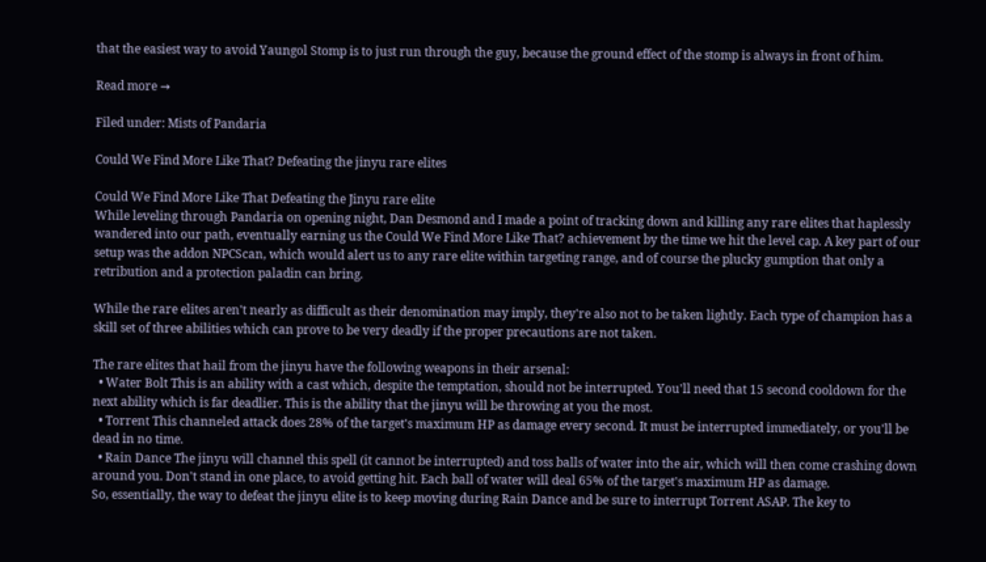that the easiest way to avoid Yaungol Stomp is to just run through the guy, because the ground effect of the stomp is always in front of him.

Read more →

Filed under: Mists of Pandaria

Could We Find More Like That? Defeating the jinyu rare elites

Could We Find More Like That Defeating the Jinyu rare elite
While leveling through Pandaria on opening night, Dan Desmond and I made a point of tracking down and killing any rare elites that haplessly wandered into our path, eventually earning us the Could We Find More Like That? achievement by the time we hit the level cap. A key part of our setup was the addon NPCScan, which would alert us to any rare elite within targeting range, and of course the plucky gumption that only a retribution and a protection paladin can bring.

While the rare elites aren't nearly as difficult as their denomination may imply, they're also not to be taken lightly. Each type of champion has a skill set of three abilities which can prove to be very deadly if the proper precautions are not taken.

The rare elites that hail from the jinyu have the following weapons in their arsenal:
  • Water Bolt This is an ability with a cast which, despite the temptation, should not be interrupted. You'll need that 15 second cooldown for the next ability which is far deadlier. This is the ability that the jinyu will be throwing at you the most.
  • Torrent This channeled attack does 28% of the target's maximum HP as damage every second. It must be interrupted immediately, or you'll be dead in no time.
  • Rain Dance The jinyu will channel this spell (it cannot be interrupted) and toss balls of water into the air, which will then come crashing down around you. Don't stand in one place, to avoid getting hit. Each ball of water will deal 65% of the target's maximum HP as damage.
So, essentially, the way to defeat the jinyu elite is to keep moving during Rain Dance and be sure to interrupt Torrent ASAP. The key to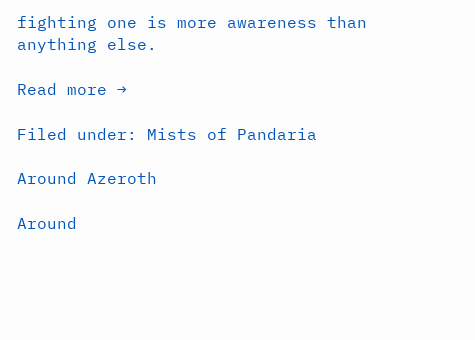fighting one is more awareness than anything else.

Read more →

Filed under: Mists of Pandaria

Around Azeroth

Around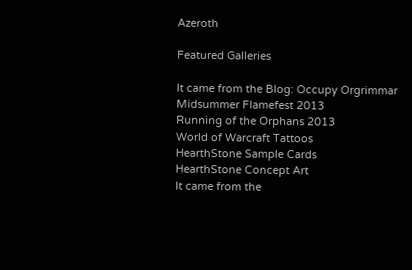Azeroth

Featured Galleries

It came from the Blog: Occupy Orgrimmar
Midsummer Flamefest 2013
Running of the Orphans 2013
World of Warcraft Tattoos
HearthStone Sample Cards
HearthStone Concept Art
It came from the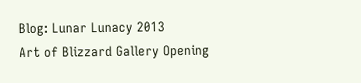Blog: Lunar Lunacy 2013
Art of Blizzard Gallery Opening